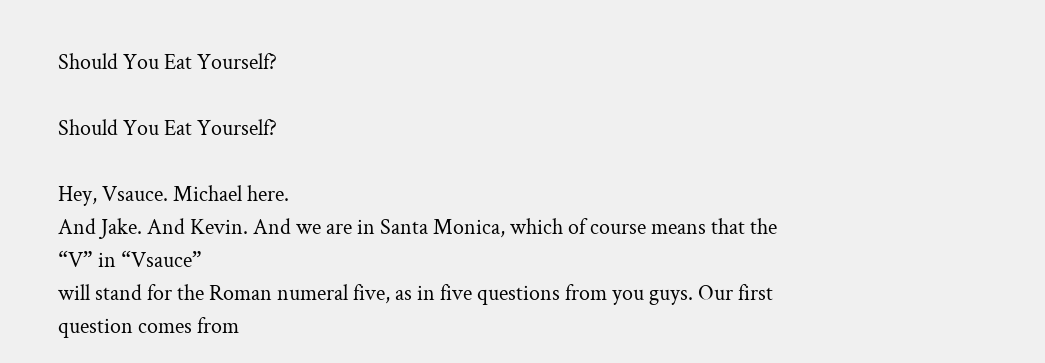Should You Eat Yourself?

Should You Eat Yourself?

Hey, Vsauce. Michael here.
And Jake. And Kevin. And we are in Santa Monica, which of course means that the “V” in “Vsauce”
will stand for the Roman numeral five, as in five questions from you guys. Our first question comes from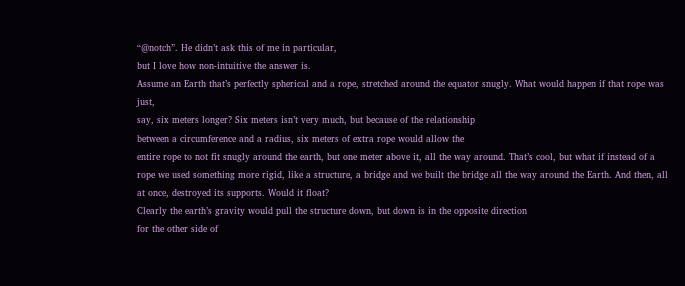“@notch”. He didn’t ask this of me in particular,
but I love how non-intuitive the answer is.
Assume an Earth that’s perfectly spherical and a rope, stretched around the equator snugly. What would happen if that rope was just,
say, six meters longer? Six meters isn’t very much, but because of the relationship
between a circumference and a radius, six meters of extra rope would allow the
entire rope to not fit snugly around the earth, but one meter above it, all the way around. That’s cool, but what if instead of a rope we used something more rigid, like a structure, a bridge and we built the bridge all the way around the Earth. And then, all at once, destroyed its supports. Would it float?
Clearly the earth’s gravity would pull the structure down, but down is in the opposite direction
for the other side of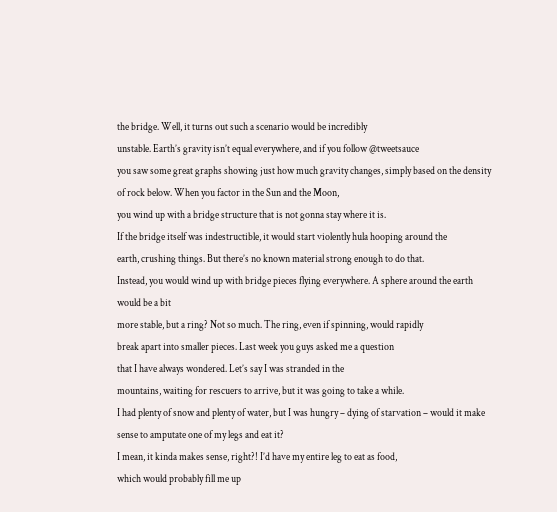the bridge. Well, it turns out such a scenario would be incredibly
unstable. Earth’s gravity isn’t equal everywhere, and if you follow @tweetsauce
you saw some great graphs showing just how much gravity changes, simply based on the density of rock below. When you factor in the Sun and the Moon,
you wind up with a bridge structure that is not gonna stay where it is.
If the bridge itself was indestructible, it would start violently hula hooping around the
earth, crushing things. But there’s no known material strong enough to do that.
Instead, you would wind up with bridge pieces flying everywhere. A sphere around the earth would be a bit
more stable, but a ring? Not so much. The ring, even if spinning, would rapidly
break apart into smaller pieces. Last week you guys asked me a question
that I have always wondered. Let’s say I was stranded in the
mountains, waiting for rescuers to arrive, but it was going to take a while.
I had plenty of snow and plenty of water, but I was hungry – dying of starvation – would it make sense to amputate one of my legs and eat it?
I mean, it kinda makes sense, right?! I’d have my entire leg to eat as food,
which would probably fill me up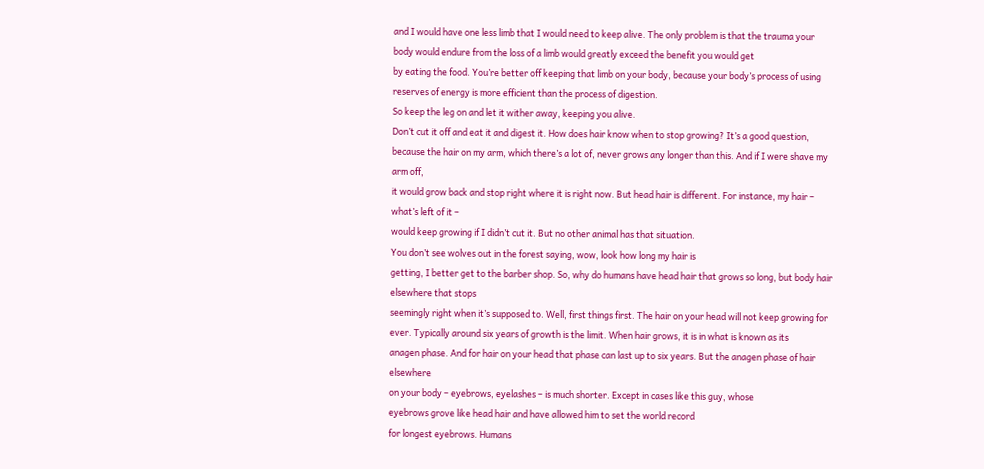and I would have one less limb that I would need to keep alive. The only problem is that the trauma your
body would endure from the loss of a limb would greatly exceed the benefit you would get
by eating the food. You’re better off keeping that limb on your body, because your body’s process of using
reserves of energy is more efficient than the process of digestion.
So keep the leg on and let it wither away, keeping you alive.
Don’t cut it off and eat it and digest it. How does hair know when to stop growing? It’s a good question, because the hair on my arm, which there’s a lot of, never grows any longer than this. And if I were shave my arm off,
it would grow back and stop right where it is right now. But head hair is different. For instance, my hair – what’s left of it –
would keep growing if I didn’t cut it. But no other animal has that situation.
You don’t see wolves out in the forest saying, wow, look how long my hair is
getting, I better get to the barber shop. So, why do humans have head hair that grows so long, but body hair elsewhere that stops
seemingly right when it’s supposed to. Well, first things first. The hair on your head will not keep growing for ever. Typically around six years of growth is the limit. When hair grows, it is in what is known as its
anagen phase. And for hair on your head that phase can last up to six years. But the anagen phase of hair elsewhere
on your body – eyebrows, eyelashes – is much shorter. Except in cases like this guy, whose
eyebrows grove like head hair and have allowed him to set the world record
for longest eyebrows. Humans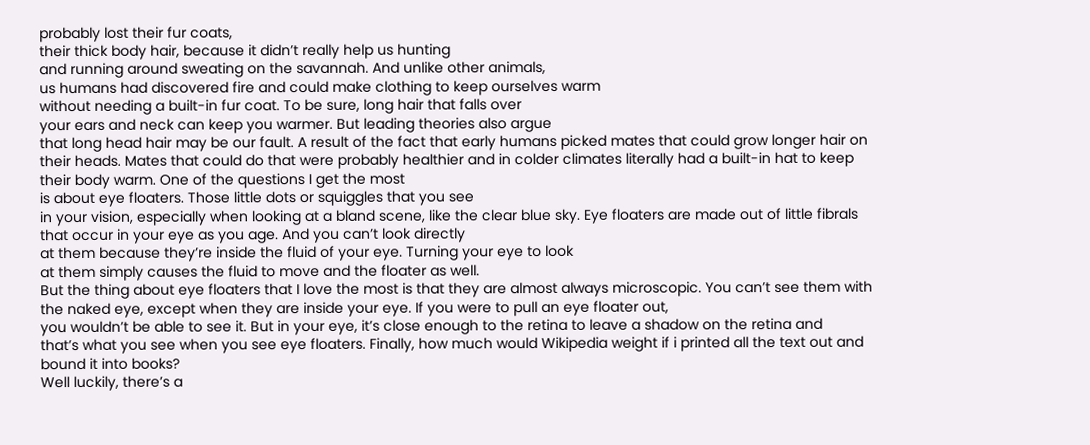probably lost their fur coats,
their thick body hair, because it didn’t really help us hunting
and running around sweating on the savannah. And unlike other animals,
us humans had discovered fire and could make clothing to keep ourselves warm
without needing a built-in fur coat. To be sure, long hair that falls over
your ears and neck can keep you warmer. But leading theories also argue
that long head hair may be our fault. A result of the fact that early humans picked mates that could grow longer hair on their heads. Mates that could do that were probably healthier and in colder climates literally had a built-in hat to keep their body warm. One of the questions I get the most
is about eye floaters. Those little dots or squiggles that you see
in your vision, especially when looking at a bland scene, like the clear blue sky. Eye floaters are made out of little fibrals
that occur in your eye as you age. And you can’t look directly
at them because they’re inside the fluid of your eye. Turning your eye to look
at them simply causes the fluid to move and the floater as well.
But the thing about eye floaters that I love the most is that they are almost always microscopic. You can’t see them with the naked eye, except when they are inside your eye. If you were to pull an eye floater out,
you wouldn’t be able to see it. But in your eye, it’s close enough to the retina to leave a shadow on the retina and
that’s what you see when you see eye floaters. Finally, how much would Wikipedia weight if i printed all the text out and bound it into books?
Well luckily, there’s a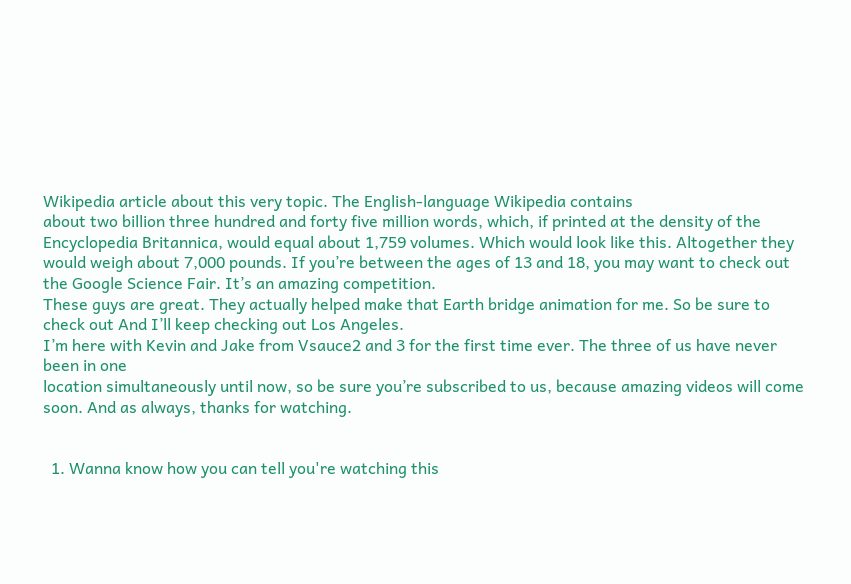Wikipedia article about this very topic. The English-language Wikipedia contains
about two billion three hundred and forty five million words, which, if printed at the density of the
Encyclopedia Britannica, would equal about 1,759 volumes. Which would look like this. Altogether they would weigh about 7,000 pounds. If you’re between the ages of 13 and 18, you may want to check out the Google Science Fair. It’s an amazing competition.
These guys are great. They actually helped make that Earth bridge animation for me. So be sure to check out And I’ll keep checking out Los Angeles.
I’m here with Kevin and Jake from Vsauce2 and 3 for the first time ever. The three of us have never been in one
location simultaneously until now, so be sure you’re subscribed to us, because amazing videos will come soon. And as always, thanks for watching.


  1. Wanna know how you can tell you're watching this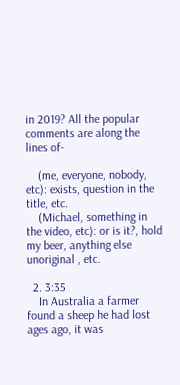in 2019? All the popular comments are along the lines of-

    (me, everyone, nobody, etc): exists, question in the title, etc.
    (Michael, something in the video, etc): or is it?, hold my beer, anything else unoriginal , etc.

  2. 3:35
    In Australia a farmer found a sheep he had lost ages ago, it was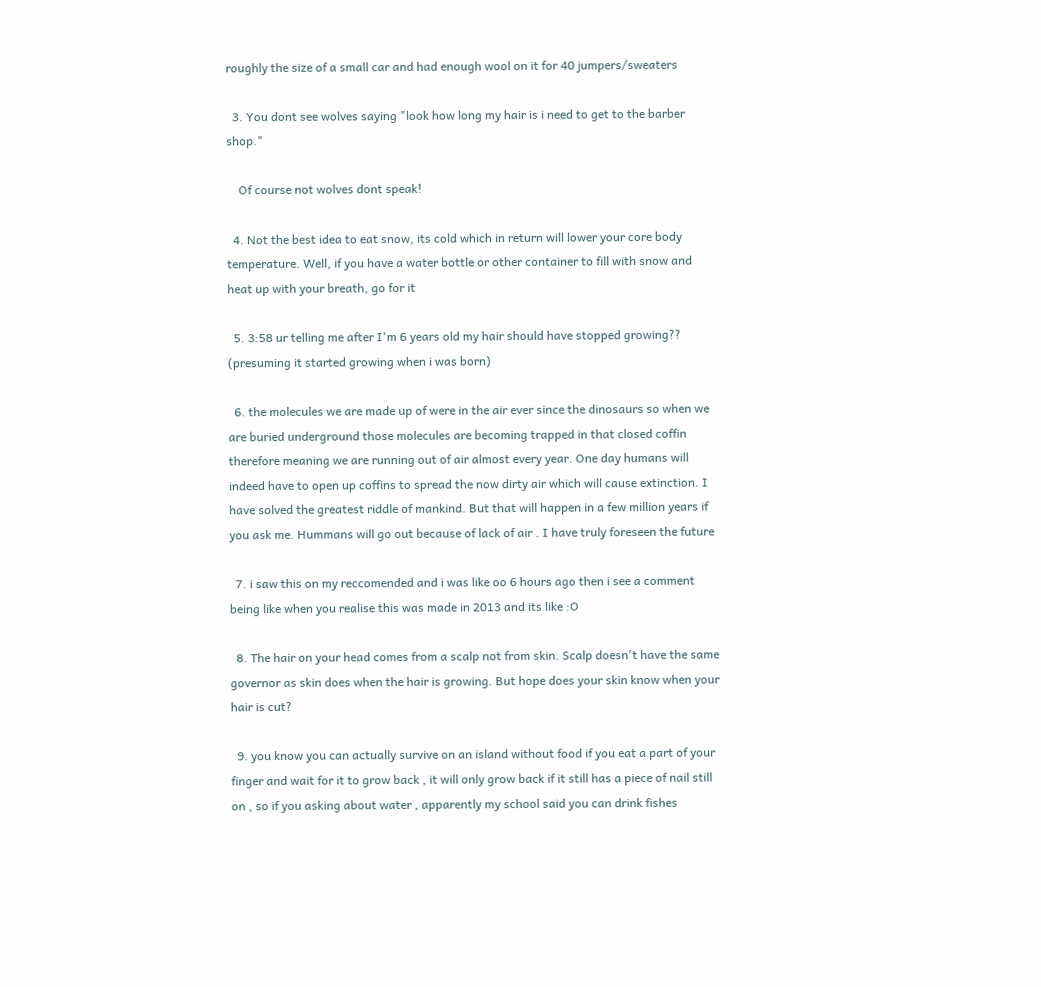roughly the size of a small car and had enough wool on it for 40 jumpers/sweaters

  3. You dont see wolves saying "look how long my hair is i need to get to the barber shop."

    Of course not wolves dont speak!

  4. Not the best idea to eat snow, its cold which in return will lower your core body temperature. Well, if you have a water bottle or other container to fill with snow and heat up with your breath, go for it

  5. 3:58 ur telling me after I'm 6 years old my hair should have stopped growing?? (presuming it started growing when i was born)

  6. the molecules we are made up of were in the air ever since the dinosaurs so when we are buried underground those molecules are becoming trapped in that closed coffin therefore meaning we are running out of air almost every year. One day humans will indeed have to open up coffins to spread the now dirty air which will cause extinction. I have solved the greatest riddle of mankind. But that will happen in a few million years if you ask me. Hummans will go out because of lack of air . I have truly foreseen the future

  7. i saw this on my reccomended and i was like oo 6 hours ago then i see a comment being like when you realise this was made in 2013 and its like :O

  8. The hair on your head comes from a scalp not from skin. Scalp doesn't have the same governor as skin does when the hair is growing. But hope does your skin know when your hair is cut?

  9. you know you can actually survive on an island without food if you eat a part of your finger and wait for it to grow back , it will only grow back if it still has a piece of nail still on , so if you asking about water , apparently my school said you can drink fishes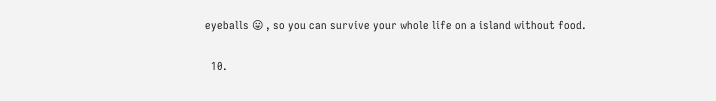eyeballs 😛 , so you can survive your whole life on a island without food.

  10.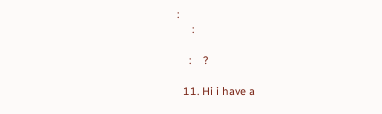:
     :

    :    ?

  11. Hi i have a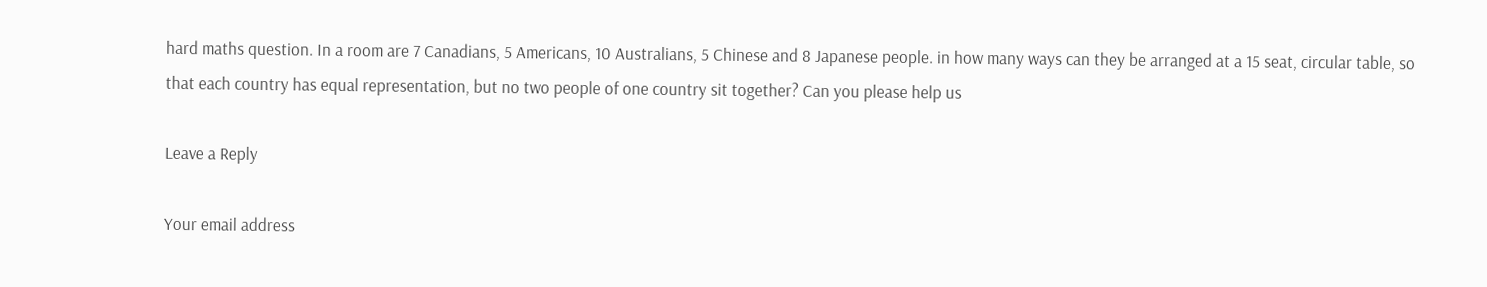hard maths question. In a room are 7 Canadians, 5 Americans, 10 Australians, 5 Chinese and 8 Japanese people. in how many ways can they be arranged at a 15 seat, circular table, so that each country has equal representation, but no two people of one country sit together? Can you please help us

Leave a Reply

Your email address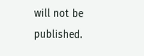will not be published.